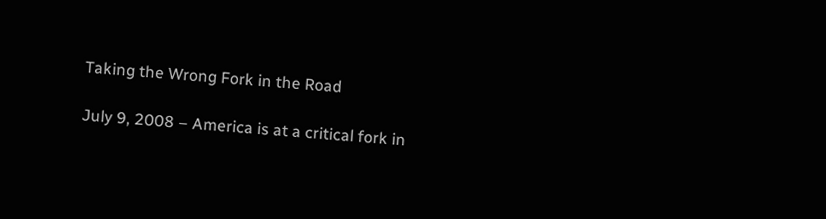Taking the Wrong Fork in the Road

July 9, 2008 – America is at a critical fork in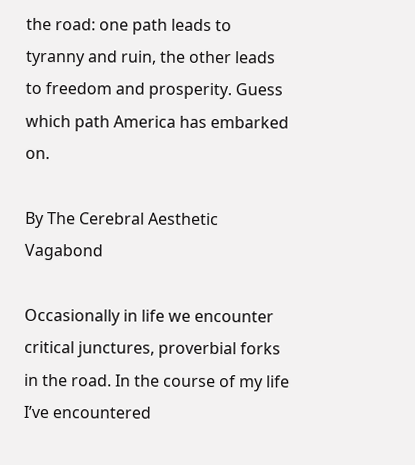the road: one path leads to tyranny and ruin, the other leads to freedom and prosperity. Guess which path America has embarked on.

By The Cerebral Aesthetic Vagabond

Occasionally in life we encounter critical junctures, proverbial forks in the road. In the course of my life I’ve encountered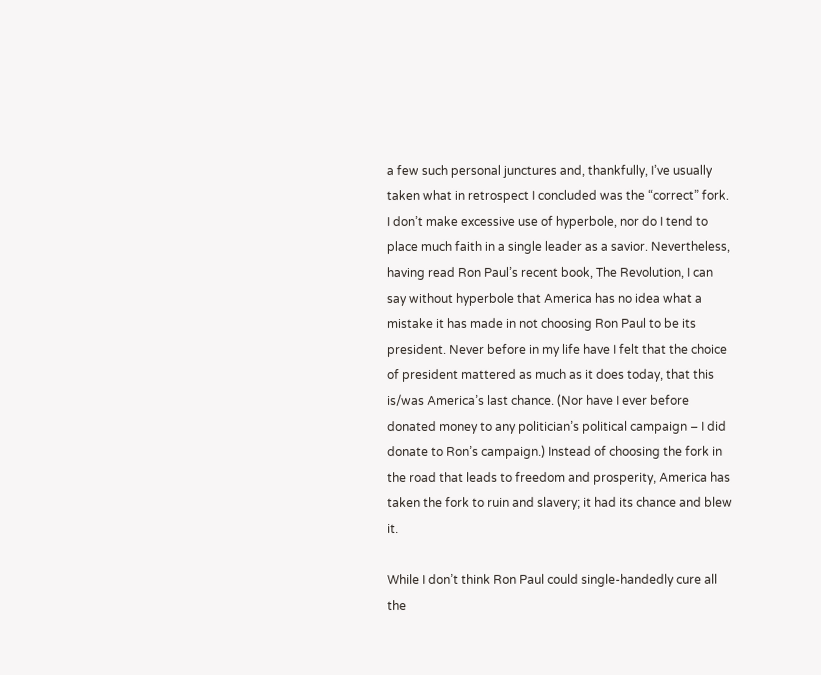a few such personal junctures and, thankfully, I’ve usually taken what in retrospect I concluded was the “correct” fork. I don’t make excessive use of hyperbole, nor do I tend to place much faith in a single leader as a savior. Nevertheless, having read Ron Paul’s recent book, The Revolution, I can say without hyperbole that America has no idea what a mistake it has made in not choosing Ron Paul to be its president. Never before in my life have I felt that the choice of president mattered as much as it does today, that this is/was America’s last chance. (Nor have I ever before donated money to any politician’s political campaign – I did donate to Ron’s campaign.) Instead of choosing the fork in the road that leads to freedom and prosperity, America has taken the fork to ruin and slavery; it had its chance and blew it.

While I don’t think Ron Paul could single-handedly cure all the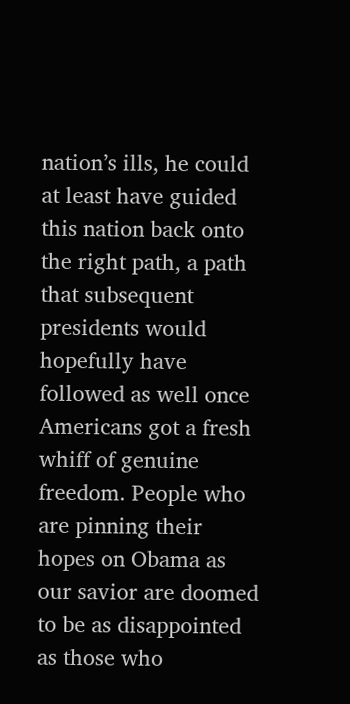nation’s ills, he could at least have guided this nation back onto the right path, a path that subsequent presidents would hopefully have followed as well once Americans got a fresh whiff of genuine freedom. People who are pinning their hopes on Obama as our savior are doomed to be as disappointed as those who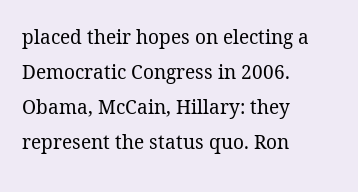placed their hopes on electing a Democratic Congress in 2006. Obama, McCain, Hillary: they represent the status quo. Ron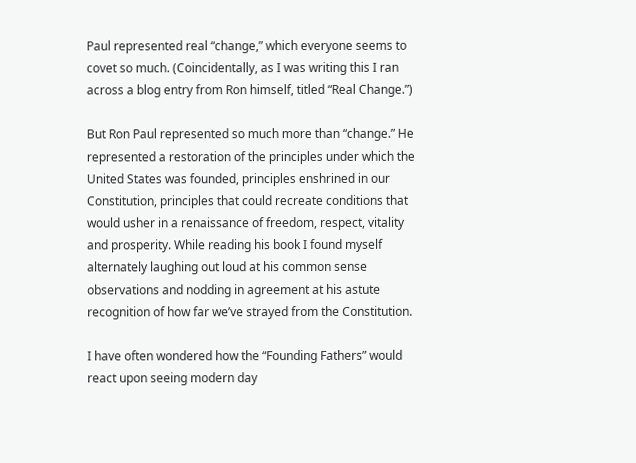Paul represented real “change,” which everyone seems to covet so much. (Coincidentally, as I was writing this I ran across a blog entry from Ron himself, titled “Real Change.”)

But Ron Paul represented so much more than “change.” He represented a restoration of the principles under which the United States was founded, principles enshrined in our Constitution, principles that could recreate conditions that would usher in a renaissance of freedom, respect, vitality and prosperity. While reading his book I found myself alternately laughing out loud at his common sense observations and nodding in agreement at his astute recognition of how far we’ve strayed from the Constitution.

I have often wondered how the “Founding Fathers” would react upon seeing modern day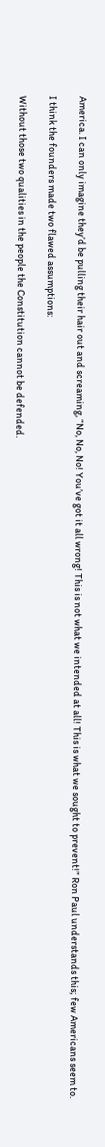America. I can only imagine they’d be pulling their hair out and screaming, “No, No, No! You’ve got it all wrong! This is not what we intended at all! This is what we sought to prevent!” Ron Paul understands this; few Americans seem to.

I think the founders made two flawed assumptions:

Without those two qualities in the people the Constitution cannot be defended.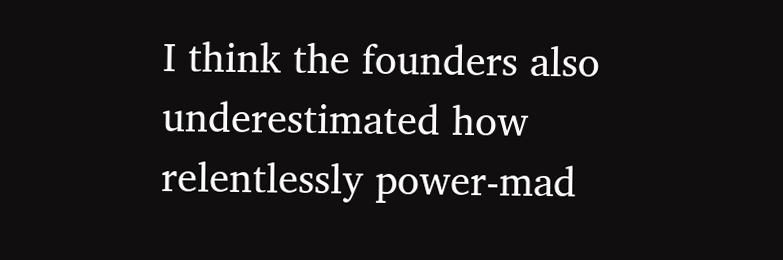I think the founders also underestimated how relentlessly power-mad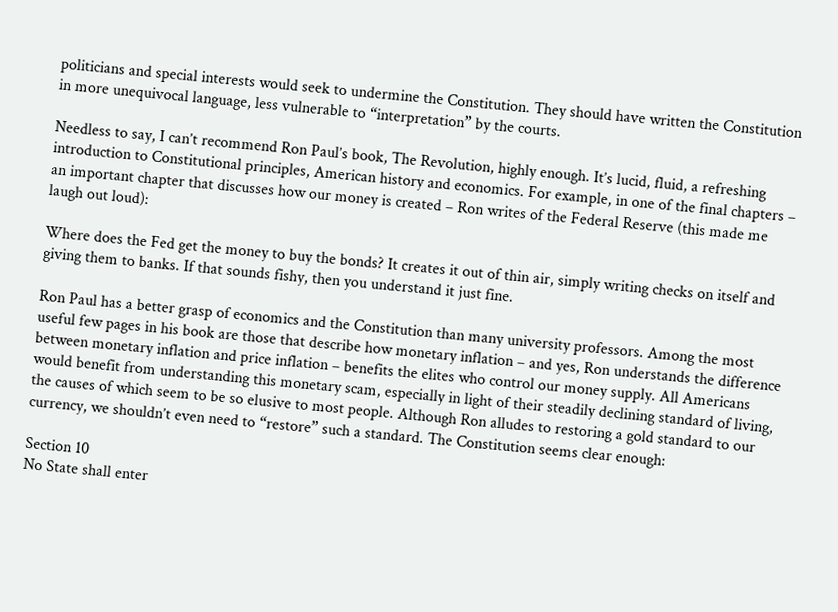politicians and special interests would seek to undermine the Constitution. They should have written the Constitution in more unequivocal language, less vulnerable to “interpretation” by the courts.

Needless to say, I can’t recommend Ron Paul’s book, The Revolution, highly enough. It’s lucid, fluid, a refreshing introduction to Constitutional principles, American history and economics. For example, in one of the final chapters – an important chapter that discusses how our money is created – Ron writes of the Federal Reserve (this made me laugh out loud):

Where does the Fed get the money to buy the bonds? It creates it out of thin air, simply writing checks on itself and giving them to banks. If that sounds fishy, then you understand it just fine.

Ron Paul has a better grasp of economics and the Constitution than many university professors. Among the most useful few pages in his book are those that describe how monetary inflation – and yes, Ron understands the difference between monetary inflation and price inflation – benefits the elites who control our money supply. All Americans would benefit from understanding this monetary scam, especially in light of their steadily declining standard of living, the causes of which seem to be so elusive to most people. Although Ron alludes to restoring a gold standard to our currency, we shouldn’t even need to “restore” such a standard. The Constitution seems clear enough:

Section 10
No State shall enter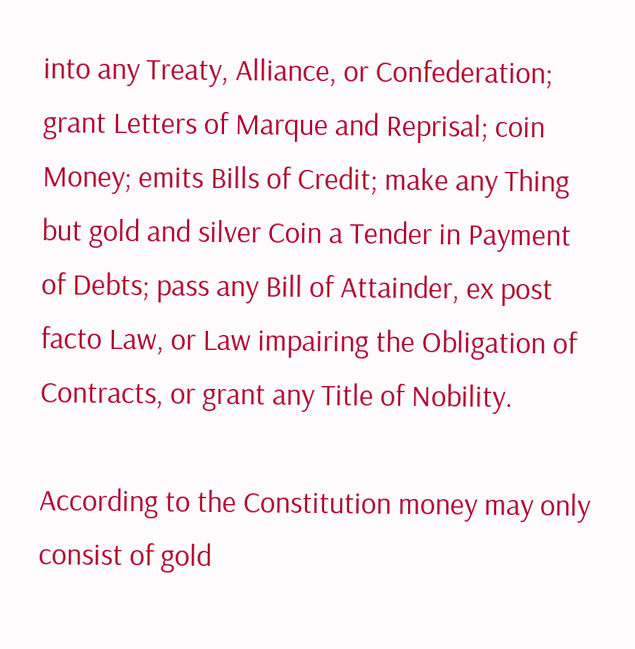into any Treaty, Alliance, or Confederation; grant Letters of Marque and Reprisal; coin Money; emits Bills of Credit; make any Thing but gold and silver Coin a Tender in Payment of Debts; pass any Bill of Attainder, ex post facto Law, or Law impairing the Obligation of Contracts, or grant any Title of Nobility.

According to the Constitution money may only consist of gold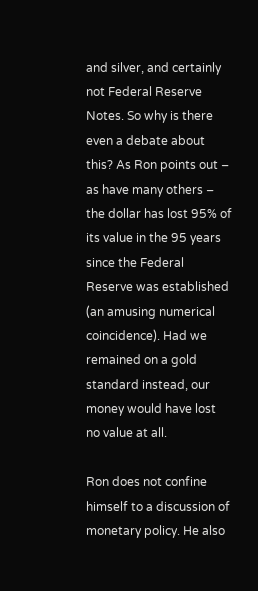and silver, and certainly not Federal Reserve Notes. So why is there even a debate about this? As Ron points out – as have many others – the dollar has lost 95% of its value in the 95 years since the Federal Reserve was established (an amusing numerical coincidence). Had we remained on a gold standard instead, our money would have lost no value at all.

Ron does not confine himself to a discussion of monetary policy. He also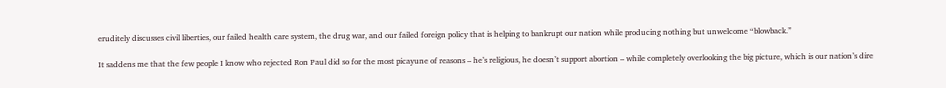eruditely discusses civil liberties, our failed health care system, the drug war, and our failed foreign policy that is helping to bankrupt our nation while producing nothing but unwelcome “blowback.”

It saddens me that the few people I know who rejected Ron Paul did so for the most picayune of reasons – he’s religious, he doesn’t support abortion – while completely overlooking the big picture, which is our nation’s dire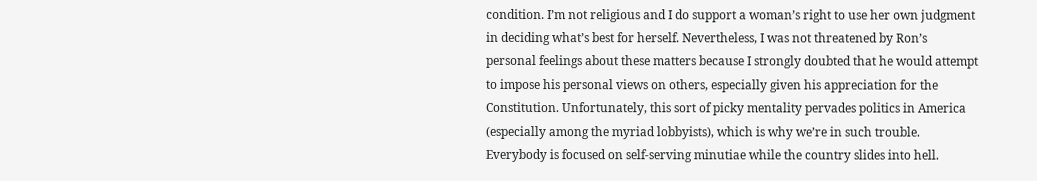condition. I’m not religious and I do support a woman’s right to use her own judgment in deciding what’s best for herself. Nevertheless, I was not threatened by Ron’s personal feelings about these matters because I strongly doubted that he would attempt to impose his personal views on others, especially given his appreciation for the Constitution. Unfortunately, this sort of picky mentality pervades politics in America (especially among the myriad lobbyists), which is why we’re in such trouble. Everybody is focused on self-serving minutiae while the country slides into hell.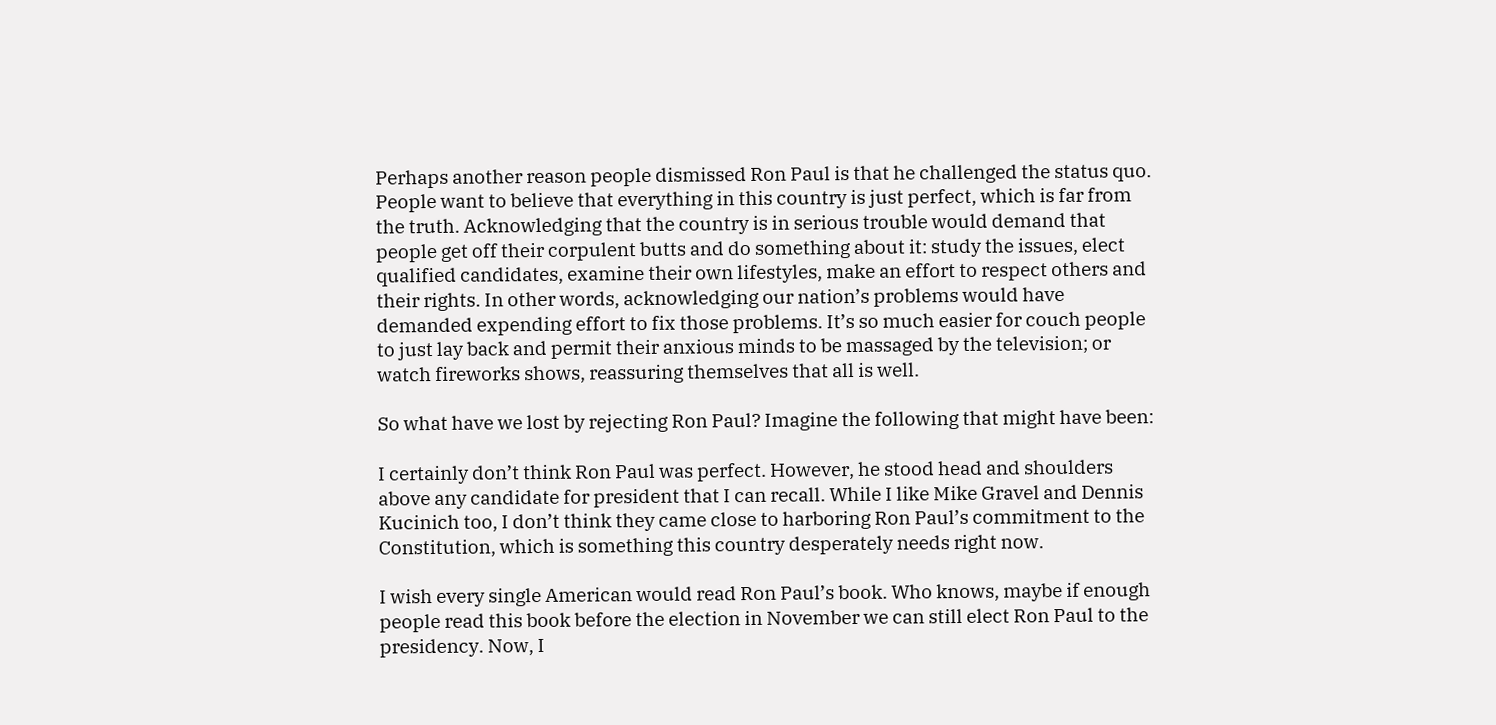Perhaps another reason people dismissed Ron Paul is that he challenged the status quo. People want to believe that everything in this country is just perfect, which is far from the truth. Acknowledging that the country is in serious trouble would demand that people get off their corpulent butts and do something about it: study the issues, elect qualified candidates, examine their own lifestyles, make an effort to respect others and their rights. In other words, acknowledging our nation’s problems would have demanded expending effort to fix those problems. It’s so much easier for couch people to just lay back and permit their anxious minds to be massaged by the television; or watch fireworks shows, reassuring themselves that all is well.

So what have we lost by rejecting Ron Paul? Imagine the following that might have been:

I certainly don’t think Ron Paul was perfect. However, he stood head and shoulders above any candidate for president that I can recall. While I like Mike Gravel and Dennis Kucinich too, I don’t think they came close to harboring Ron Paul’s commitment to the Constitution, which is something this country desperately needs right now.

I wish every single American would read Ron Paul’s book. Who knows, maybe if enough people read this book before the election in November we can still elect Ron Paul to the presidency. Now, I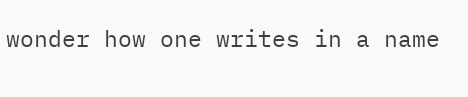wonder how one writes in a name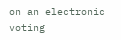on an electronic voting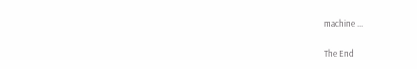machine ...

The End